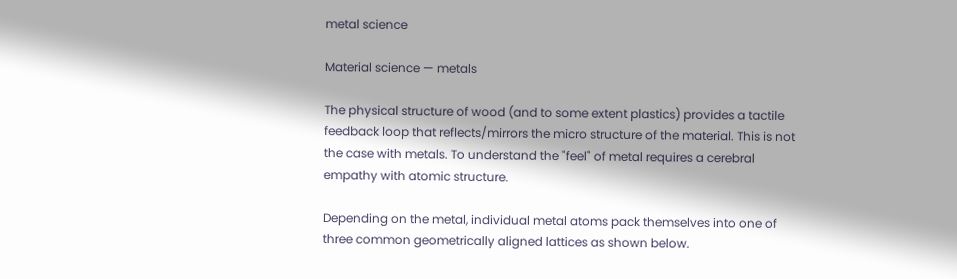metal science

Material science — metals

The physical structure of wood (and to some extent plastics) provides a tactile feedback loop that reflects/mirrors the micro structure of the material. This is not the case with metals. To understand the "feel" of metal requires a cerebral empathy with atomic structure.

Depending on the metal, individual metal atoms pack themselves into one of three common geometrically aligned lattices as shown below.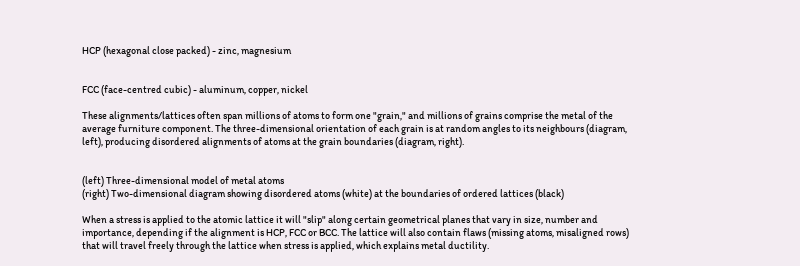HCP (hexagonal close packed) - zinc, magnesium


FCC (face-centred cubic) - aluminum, copper, nickel

These alignments/lattices often span millions of atoms to form one "grain," and millions of grains comprise the metal of the average furniture component. The three-dimensional orientation of each grain is at random angles to its neighbours (diagram, left), producing disordered alignments of atoms at the grain boundaries (diagram, right).


(left) Three-dimensional model of metal atoms
(right) Two-dimensional diagram showing disordered atoms (white) at the boundaries of ordered lattices (black)

When a stress is applied to the atomic lattice it will "slip" along certain geometrical planes that vary in size, number and importance, depending if the alignment is HCP, FCC or BCC. The lattice will also contain flaws (missing atoms, misaligned rows) that will travel freely through the lattice when stress is applied, which explains metal ductility.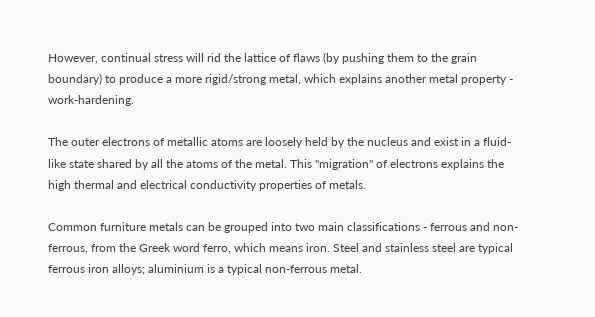However, continual stress will rid the lattice of flaws (by pushing them to the grain boundary) to produce a more rigid/strong metal, which explains another metal property - work-hardening.

The outer electrons of metallic atoms are loosely held by the nucleus and exist in a fluid-like state shared by all the atoms of the metal. This "migration" of electrons explains the high thermal and electrical conductivity properties of metals.

Common furniture metals can be grouped into two main classifications - ferrous and non-ferrous, from the Greek word ferro, which means iron. Steel and stainless steel are typical ferrous iron alloys; aluminium is a typical non-ferrous metal.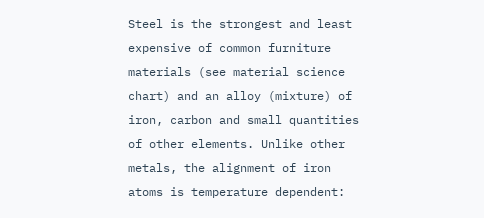Steel is the strongest and least expensive of common furniture materials (see material science chart) and an alloy (mixture) of iron, carbon and small quantities of other elements. Unlike other metals, the alignment of iron atoms is temperature dependent: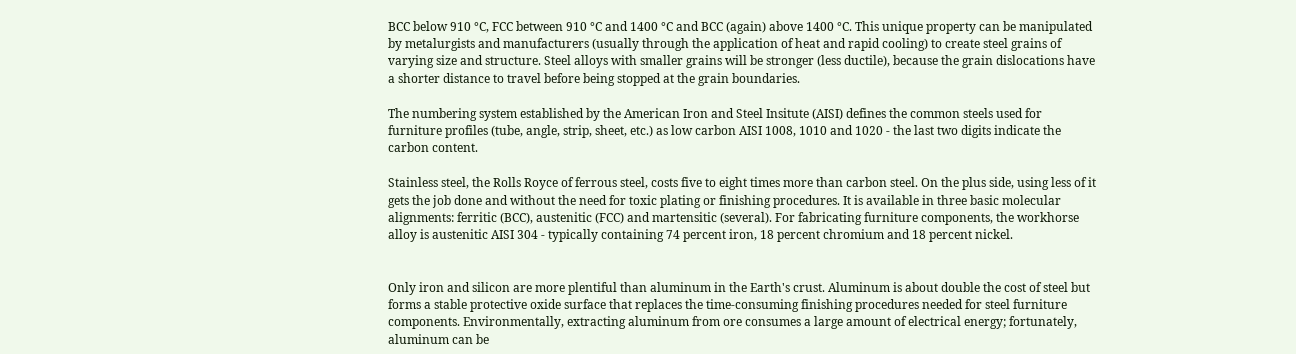BCC below 910 °C, FCC between 910 °C and 1400 °C and BCC (again) above 1400 °C. This unique property can be manipulated by metalurgists and manufacturers (usually through the application of heat and rapid cooling) to create steel grains of varying size and structure. Steel alloys with smaller grains will be stronger (less ductile), because the grain dislocations have a shorter distance to travel before being stopped at the grain boundaries.

The numbering system established by the American Iron and Steel Insitute (AISI) defines the common steels used for furniture profiles (tube, angle, strip, sheet, etc.) as low carbon AISI 1008, 1010 and 1020 - the last two digits indicate the carbon content.

Stainless steel, the Rolls Royce of ferrous steel, costs five to eight times more than carbon steel. On the plus side, using less of it gets the job done and without the need for toxic plating or finishing procedures. It is available in three basic molecular alignments: ferritic (BCC), austenitic (FCC) and martensitic (several). For fabricating furniture components, the workhorse alloy is austenitic AISI 304 - typically containing 74 percent iron, 18 percent chromium and 18 percent nickel.


Only iron and silicon are more plentiful than aluminum in the Earth's crust. Aluminum is about double the cost of steel but forms a stable protective oxide surface that replaces the time-consuming finishing procedures needed for steel furniture components. Environmentally, extracting aluminum from ore consumes a large amount of electrical energy; fortunately, aluminum can be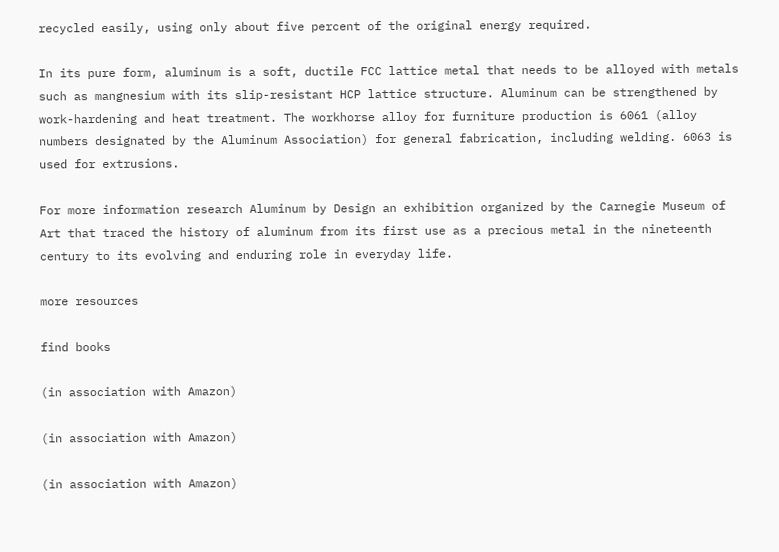recycled easily, using only about five percent of the original energy required.

In its pure form, aluminum is a soft, ductile FCC lattice metal that needs to be alloyed with metals such as mangnesium with its slip-resistant HCP lattice structure. Aluminum can be strengthened by work-hardening and heat treatment. The workhorse alloy for furniture production is 6061 (alloy numbers designated by the Aluminum Association) for general fabrication, including welding. 6063 is used for extrusions.

For more information research Aluminum by Design an exhibition organized by the Carnegie Museum of Art that traced the history of aluminum from its first use as a precious metal in the nineteenth century to its evolving and enduring role in everyday life.

more resources

find books

(in association with Amazon)

(in association with Amazon)

(in association with Amazon)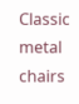Classic metal chairs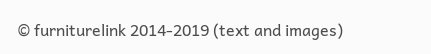© furniturelink 2014-2019 (text and images)